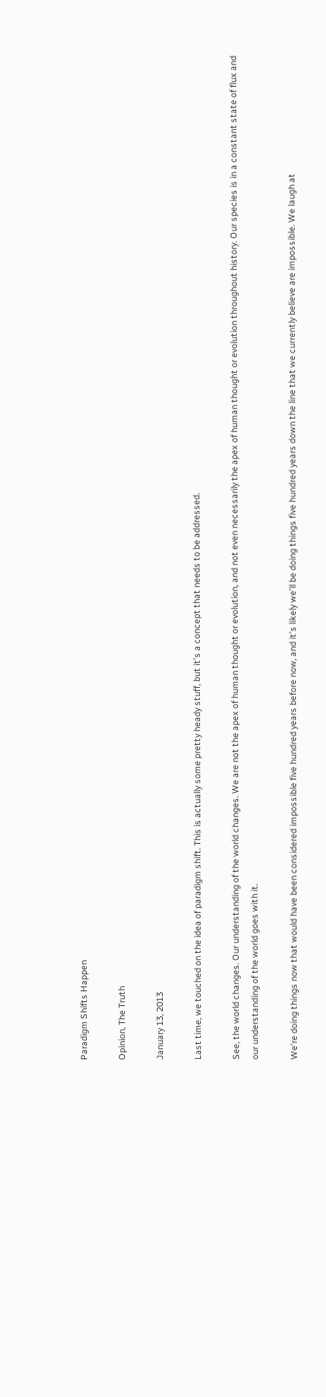Paradigm Shifts Happen

Opinion, The Truth

January 13, 2013

Last time, we touched on the idea of paradigm shift. This is actually some pretty heady stuff, but it’s a concept that needs to be addressed.

See, the world changes. Our understanding of the world changes. We are not the apex of human thought or evolution, and not even necessarily the apex of human thought or evolution throughout history. Our species is in a constant state of flux and our understanding of the world goes with it.

We’re doing things now that would have been considered impossible five hundred years before now, and it’s likely we’ll be doing things five hundred years down the line that we currently believe are impossible. We laugh at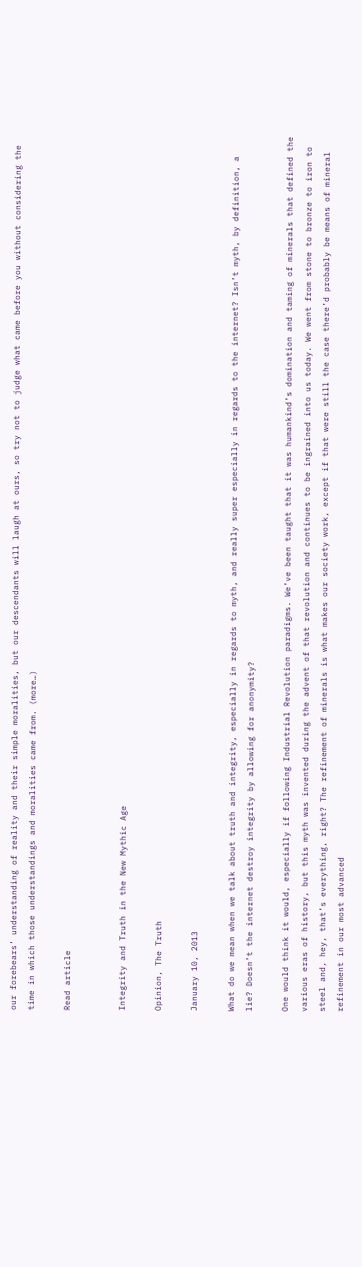our forebears’ understanding of reality and their simple moralities, but our descendants will laugh at ours, so try not to judge what came before you without considering the time in which those understandings and moralities came from. (more…)

Read article


Integrity and Truth in the New Mythic Age

Opinion, The Truth

January 10, 2013

What do we mean when we talk about truth and integrity, especially in regards to myth, and really super especially in regards to the internet? Isn’t myth, by definition, a lie? Doesn’t the internet destroy integrity by allowing for anonymity?

One would think it would, especially if following Industrial Revolution paradigms. We’ve been taught that it was humankind’s domination and taming of minerals that defined the various eras of history, but this myth was invented during the advent of that revolution and continues to be ingrained into us today. We went from stone to bronze to iron to steel and, hey, that’s everything, right? The refinement of minerals is what makes our society work, except if that were still the case there’d probably be means of mineral refinement in our most advanced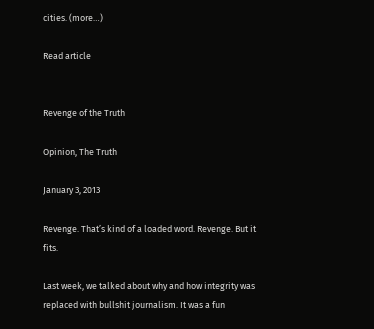cities. (more…)

Read article


Revenge of the Truth

Opinion, The Truth

January 3, 2013

Revenge. That’s kind of a loaded word. Revenge. But it fits.

Last week, we talked about why and how integrity was replaced with bullshit journalism. It was a fun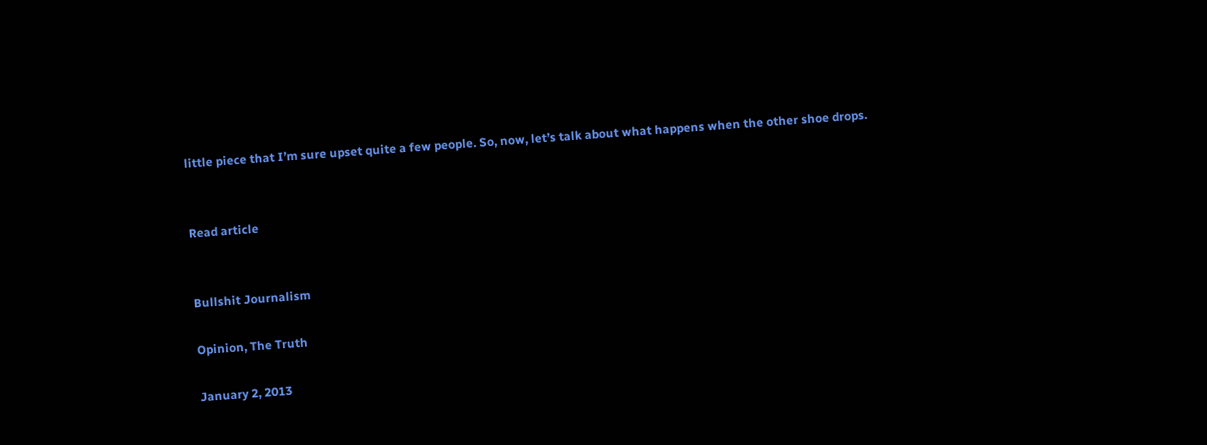little piece that I’m sure upset quite a few people. So, now, let’s talk about what happens when the other shoe drops.


Read article


Bullshit Journalism

Opinion, The Truth

January 2, 2013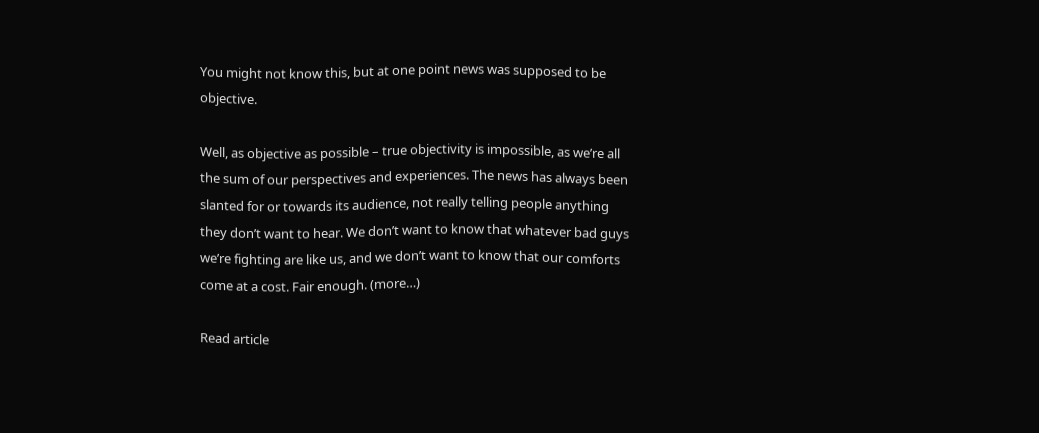You might not know this, but at one point news was supposed to be objective.

Well, as objective as possible – true objectivity is impossible, as we’re all the sum of our perspectives and experiences. The news has always been slanted for or towards its audience, not really telling people anything they don’t want to hear. We don’t want to know that whatever bad guys we’re fighting are like us, and we don’t want to know that our comforts come at a cost. Fair enough. (more…)

Read article